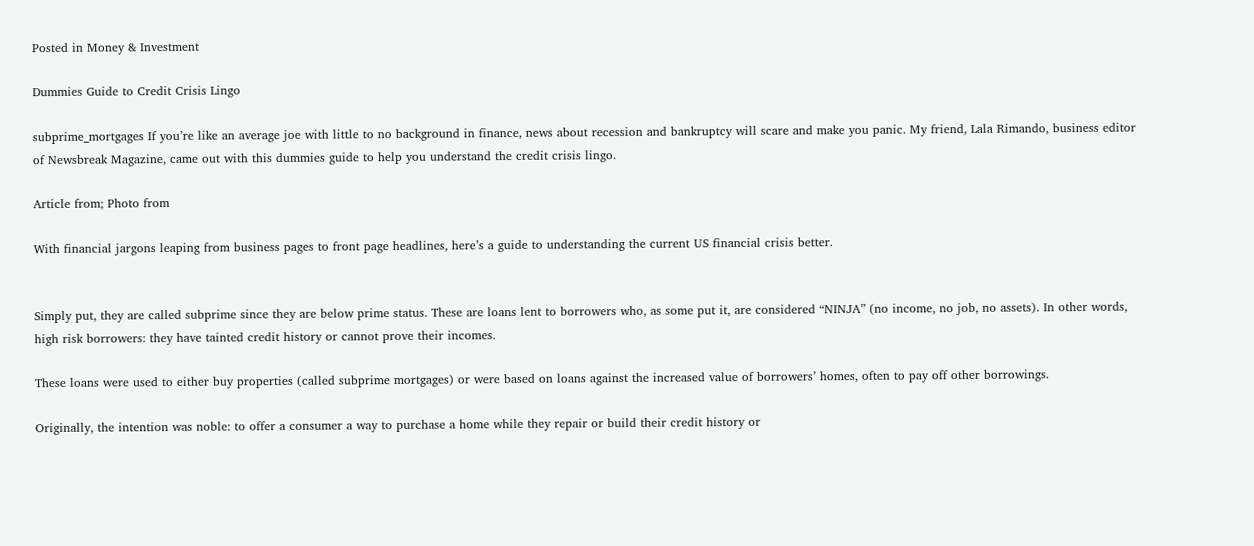Posted in Money & Investment

Dummies Guide to Credit Crisis Lingo

subprime_mortgages If you’re like an average joe with little to no background in finance, news about recession and bankruptcy will scare and make you panic. My friend, Lala Rimando, business editor of Newsbreak Magazine, came out with this dummies guide to help you understand the credit crisis lingo.

Article from; Photo from

With financial jargons leaping from business pages to front page headlines, here’s a guide to understanding the current US financial crisis better.


Simply put, they are called subprime since they are below prime status. These are loans lent to borrowers who, as some put it, are considered “NINJA” (no income, no job, no assets). In other words, high risk borrowers: they have tainted credit history or cannot prove their incomes.

These loans were used to either buy properties (called subprime mortgages) or were based on loans against the increased value of borrowers’ homes, often to pay off other borrowings.

Originally, the intention was noble: to offer a consumer a way to purchase a home while they repair or build their credit history or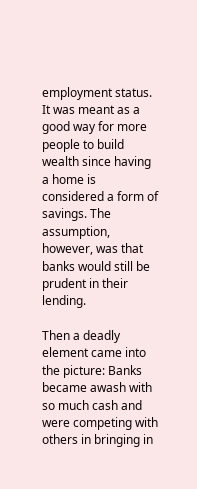employment status. It was meant as a good way for more people to build wealth since having a home is considered a form of savings. The assumption, however, was that banks would still be prudent in their lending.

Then a deadly element came into the picture: Banks became awash with so much cash and were competing with others in bringing in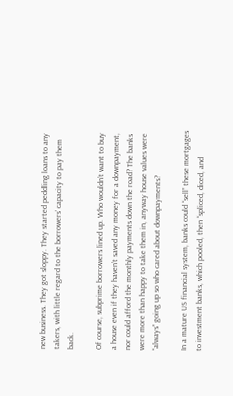new business. They got sloppy. They started peddling loans to any takers, with little regard to the borrowers’ capacity to pay them back.

Of course, subprime borrowers lined up. Who wouldn’t want to buy a house even if they haven’t saved any money for a downpayment, nor could afford the monthly payments down the road? The banks were more than happy to take them in, anyway house values were “always” going up so who cared about downpayments?

In a mature US financial system, banks could “sell” these mortgages to investment banks, which pooled, then “spliced, diced, and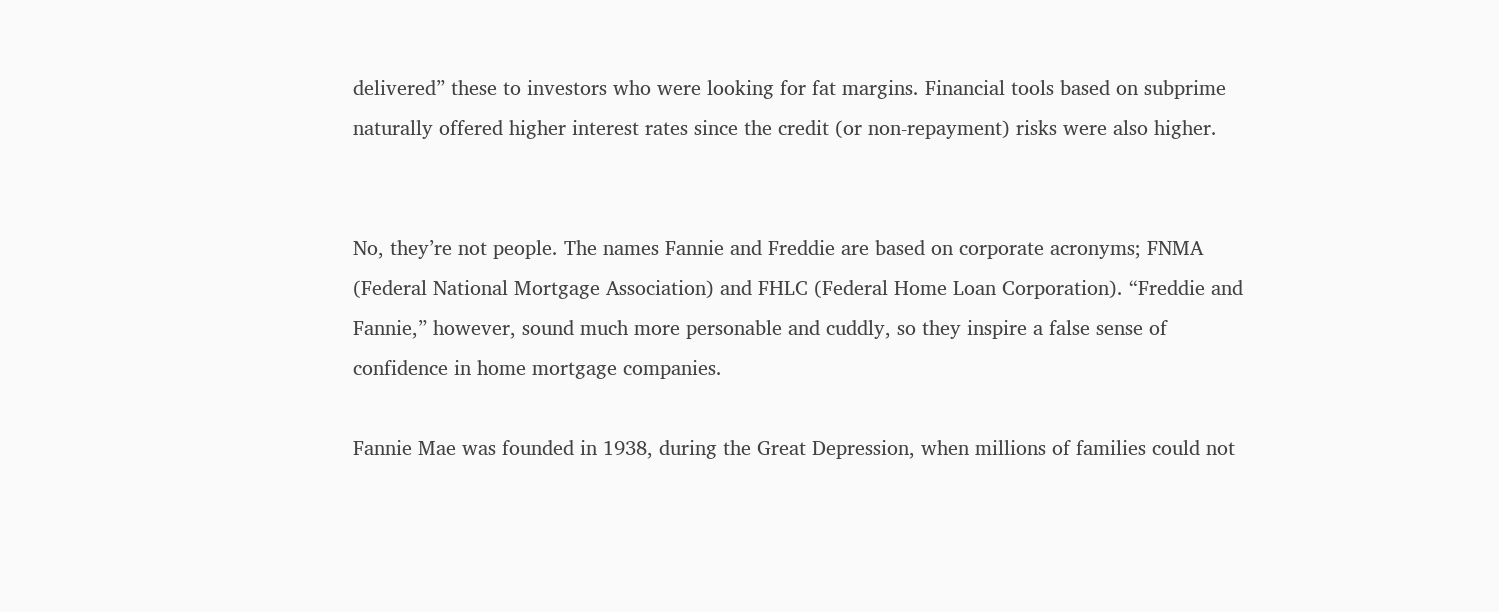delivered” these to investors who were looking for fat margins. Financial tools based on subprime naturally offered higher interest rates since the credit (or non-repayment) risks were also higher.


No, they’re not people. The names Fannie and Freddie are based on corporate acronyms; FNMA (Federal National Mortgage Association) and FHLC (Federal Home Loan Corporation). “Freddie and Fannie,” however, sound much more personable and cuddly, so they inspire a false sense of confidence in home mortgage companies.

Fannie Mae was founded in 1938, during the Great Depression, when millions of families could not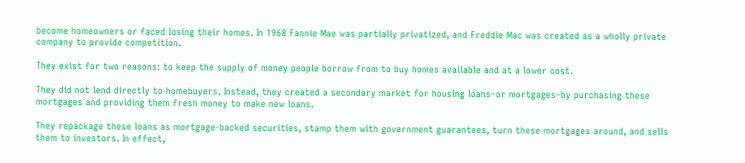become homeowners or faced losing their homes. In 1968 Fannie Mae was partially privatized, and Freddie Mac was created as a wholly private company to provide competition.

They exist for two reasons: to keep the supply of money people borrow from to buy homes available and at a lower cost.

They did not lend directly to homebuyers. Instead, they created a secondary market for housing loans–or mortgages–by purchasing these mortgages and providing them fresh money to make new loans.

They repackage these loans as mortgage-backed securities, stamp them with government guarantees, turn these mortgages around, and sells them to investors. In effect,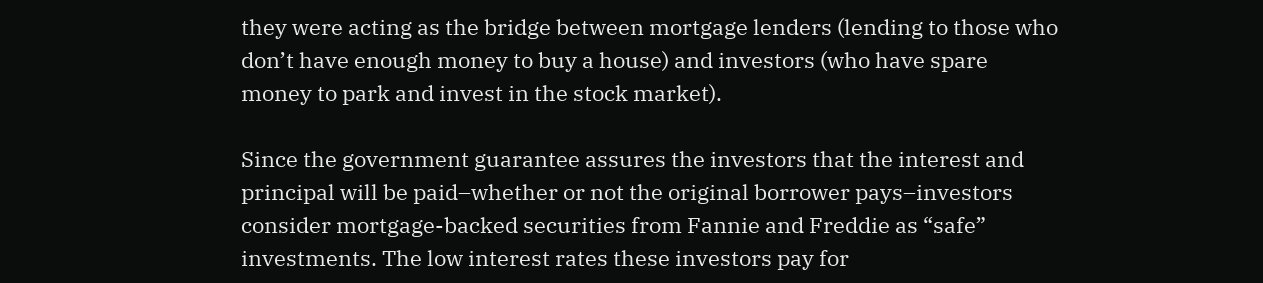they were acting as the bridge between mortgage lenders (lending to those who don’t have enough money to buy a house) and investors (who have spare money to park and invest in the stock market).

Since the government guarantee assures the investors that the interest and principal will be paid–whether or not the original borrower pays–investors consider mortgage-backed securities from Fannie and Freddie as “safe” investments. The low interest rates these investors pay for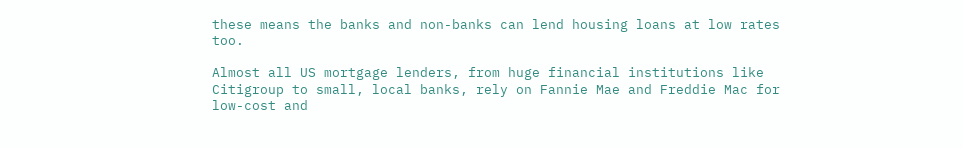these means the banks and non-banks can lend housing loans at low rates too.

Almost all US mortgage lenders, from huge financial institutions like Citigroup to small, local banks, rely on Fannie Mae and Freddie Mac for low-cost and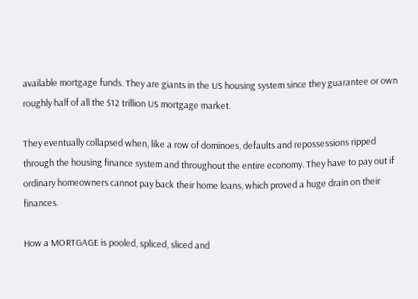available mortgage funds. They are giants in the US housing system since they guarantee or own roughly half of all the $12 trillion US mortgage market.

They eventually collapsed when, like a row of dominoes, defaults and repossessions ripped through the housing finance system and throughout the entire economy. They have to pay out if ordinary homeowners cannot pay back their home loans, which proved a huge drain on their finances.

How a MORTGAGE is pooled, spliced, sliced and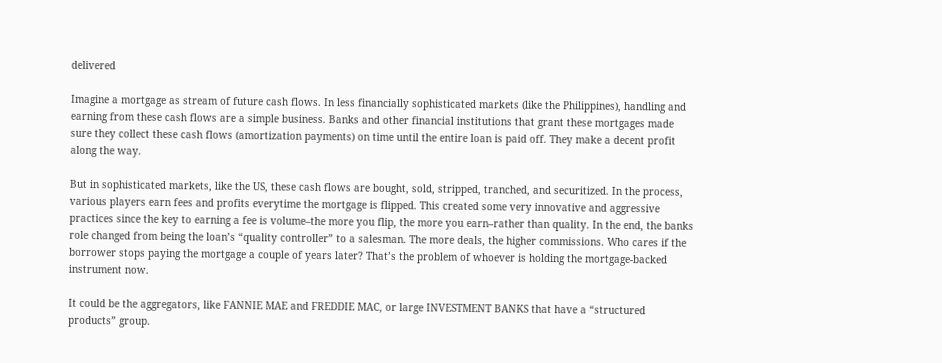delivered

Imagine a mortgage as stream of future cash flows. In less financially sophisticated markets (like the Philippines), handling and earning from these cash flows are a simple business. Banks and other financial institutions that grant these mortgages made sure they collect these cash flows (amortization payments) on time until the entire loan is paid off. They make a decent profit along the way.

But in sophisticated markets, like the US, these cash flows are bought, sold, stripped, tranched, and securitized. In the process, various players earn fees and profits everytime the mortgage is flipped. This created some very innovative and aggressive practices since the key to earning a fee is volume–the more you flip, the more you earn–rather than quality. In the end, the banks role changed from being the loan’s “quality controller” to a salesman. The more deals, the higher commissions. Who cares if the borrower stops paying the mortgage a couple of years later? That’s the problem of whoever is holding the mortgage-backed instrument now.

It could be the aggregators, like FANNIE MAE and FREDDIE MAC, or large INVESTMENT BANKS that have a “structured products” group.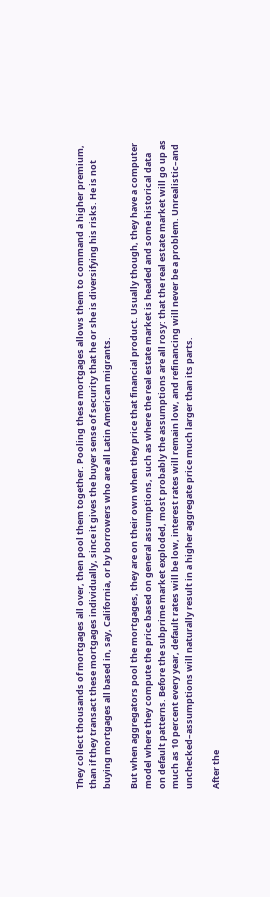They collect thousands of mortgages all over, then pool them together. Pooling these mortgages allows them to command a higher premium, than if they transact these mortgages individually, since it gives the buyer sense of security that he or she is diversifying his risks. He is not buying mortgages all based in, say, California, or by borrowers who are all Latin American migrants.

But when aggregators pool the mortgages, they are on their own when they price that financial product. Usually though, they have a computer model where they compute the price based on general assumptions, such as where the real estate market is headed and some historical data on default patterns. Before the subprime market exploded, most probably the assumptions are all rosy: that the real estate market will go up as much as 10 percent every year, default rates will be low, interest rates will remain low, and refinancing will never be a problem. Unrealistic–and unchecked–assumptions will naturally result in a higher aggregate price much larger than its parts.

After the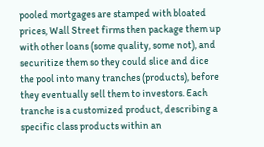pooled mortgages are stamped with bloated prices, Wall Street firms then package them up with other loans (some quality, some not), and securitize them so they could slice and dice the pool into many tranches (products), before they eventually sell them to investors. Each tranche is a customized product, describing a specific class products within an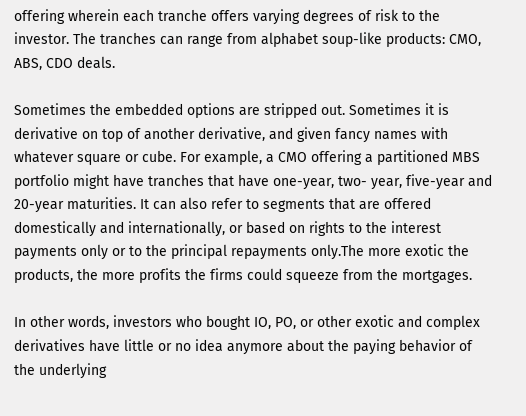offering wherein each tranche offers varying degrees of risk to the investor. The tranches can range from alphabet soup-like products: CMO, ABS, CDO deals.

Sometimes the embedded options are stripped out. Sometimes it is derivative on top of another derivative, and given fancy names with whatever square or cube. For example, a CMO offering a partitioned MBS portfolio might have tranches that have one-year, two- year, five-year and 20-year maturities. It can also refer to segments that are offered domestically and internationally, or based on rights to the interest payments only or to the principal repayments only.The more exotic the products, the more profits the firms could squeeze from the mortgages.

In other words, investors who bought IO, PO, or other exotic and complex derivatives have little or no idea anymore about the paying behavior of the underlying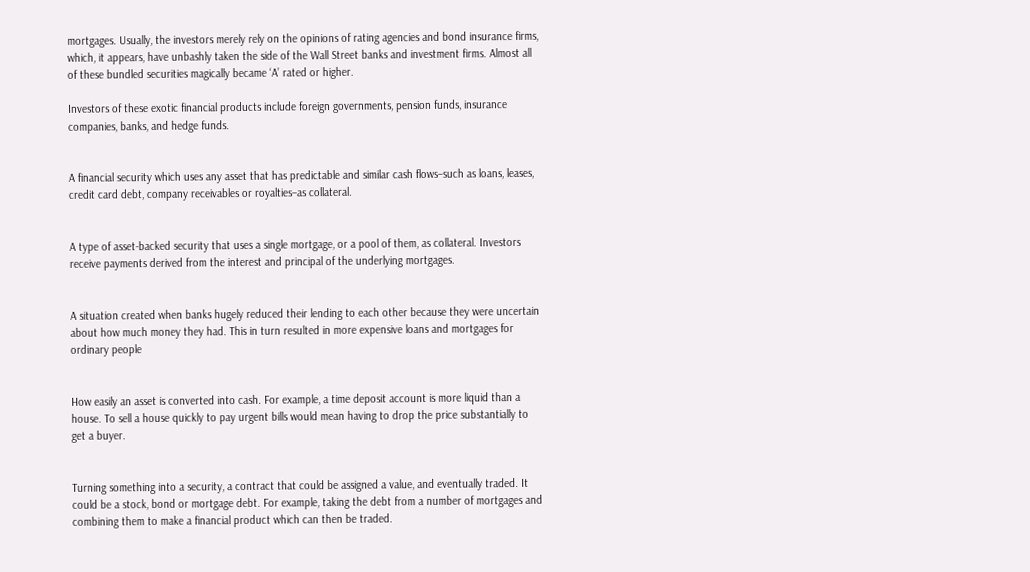mortgages. Usually, the investors merely rely on the opinions of rating agencies and bond insurance firms, which, it appears, have unbashly taken the side of the Wall Street banks and investment firms. Almost all of these bundled securities magically became ‘A’ rated or higher.

Investors of these exotic financial products include foreign governments, pension funds, insurance companies, banks, and hedge funds.


A financial security which uses any asset that has predictable and similar cash flows–such as loans, leases, credit card debt, company receivables or royalties–as collateral.


A type of asset-backed security that uses a single mortgage, or a pool of them, as collateral. Investors receive payments derived from the interest and principal of the underlying mortgages.


A situation created when banks hugely reduced their lending to each other because they were uncertain about how much money they had. This in turn resulted in more expensive loans and mortgages for ordinary people


How easily an asset is converted into cash. For example, a time deposit account is more liquid than a house. To sell a house quickly to pay urgent bills would mean having to drop the price substantially to get a buyer.


Turning something into a security, a contract that could be assigned a value, and eventually traded. It could be a stock, bond or mortgage debt. For example, taking the debt from a number of mortgages and combining them to make a financial product which can then be traded.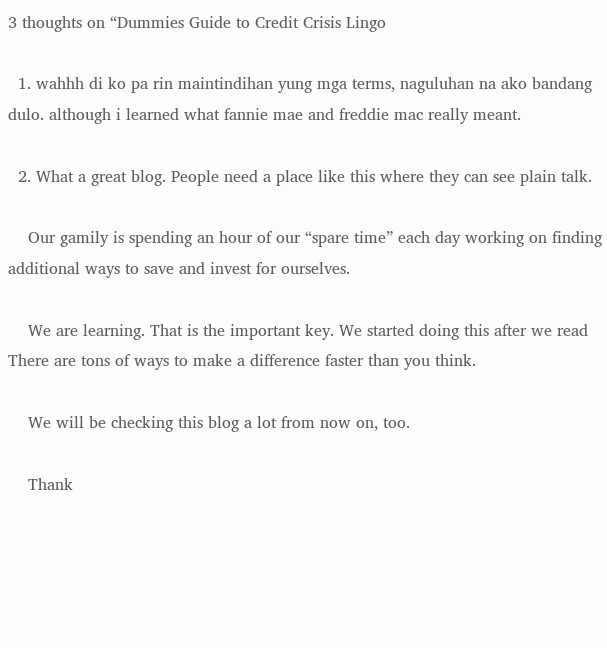3 thoughts on “Dummies Guide to Credit Crisis Lingo

  1. wahhh di ko pa rin maintindihan yung mga terms, naguluhan na ako bandang dulo. although i learned what fannie mae and freddie mac really meant.

  2. What a great blog. People need a place like this where they can see plain talk.

    Our gamily is spending an hour of our “spare time” each day working on finding additional ways to save and invest for ourselves.

    We are learning. That is the important key. We started doing this after we read There are tons of ways to make a difference faster than you think.

    We will be checking this blog a lot from now on, too.

    Thank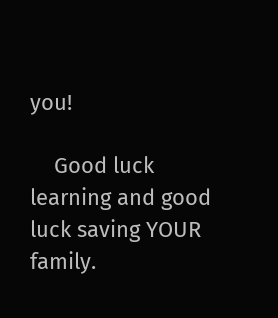you!

    Good luck learning and good luck saving YOUR family.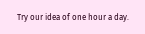Try our idea of one hour a day.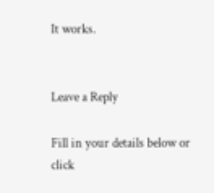It works.


Leave a Reply

Fill in your details below or click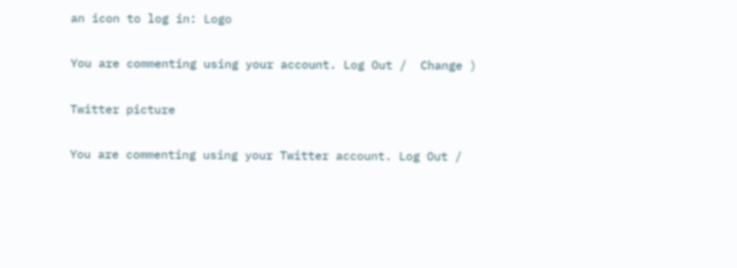an icon to log in: Logo

You are commenting using your account. Log Out /  Change )

Twitter picture

You are commenting using your Twitter account. Log Out /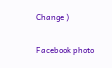Change )

Facebook photo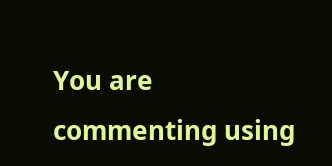You are commenting using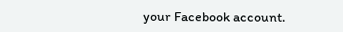your Facebook account.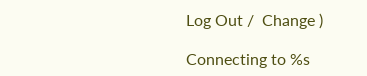Log Out /  Change )

Connecting to %s